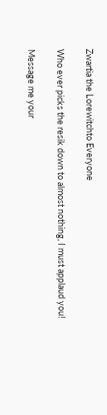Zwartia the Lorewitchto Everyone

Who ever picks the resik down to almost nothing, I must applaud you!

Message me your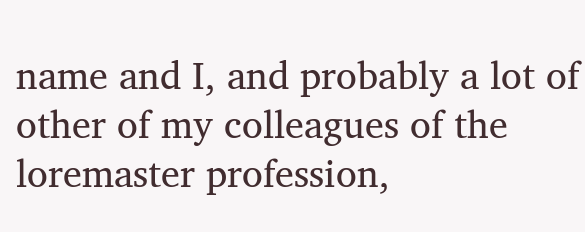name and I, and probably a lot of other of my colleagues of the loremaster profession,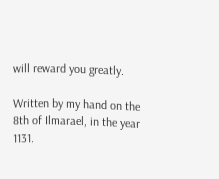will reward you greatly.

Written by my hand on the 8th of Ilmarael, in the year 1131.